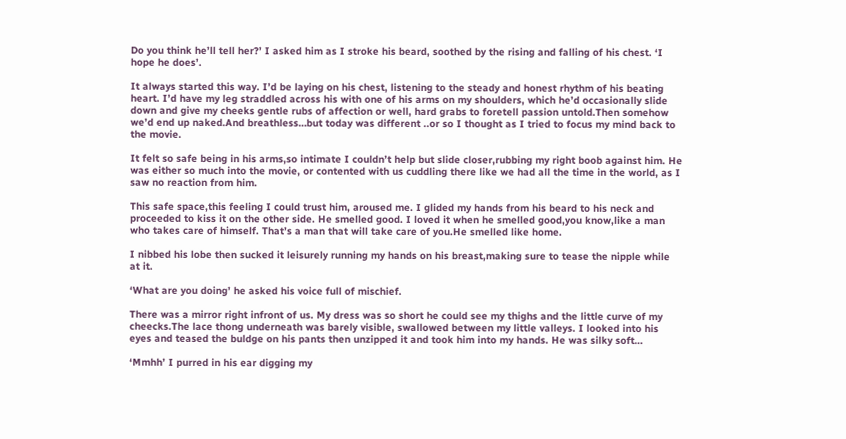Do you think he’ll tell her?’ I asked him as I stroke his beard, soothed by the rising and falling of his chest. ‘I hope he does’.

It always started this way. I’d be laying on his chest, listening to the steady and honest rhythm of his beating heart. I’d have my leg straddled across his with one of his arms on my shoulders, which he’d occasionally slide down and give my cheeks gentle rubs of affection or well, hard grabs to foretell passion untold.Then somehow we’d end up naked.And breathless…but today was different ..or so I thought as I tried to focus my mind back to the movie.

It felt so safe being in his arms,so intimate I couldn’t help but slide closer,rubbing my right boob against him. He was either so much into the movie, or contented with us cuddling there like we had all the time in the world, as I saw no reaction from him.

This safe space,this feeling I could trust him, aroused me. I glided my hands from his beard to his neck and proceeded to kiss it on the other side. He smelled good. I loved it when he smelled good,you know,like a man who takes care of himself. That’s a man that will take care of you.He smelled like home.

I nibbed his lobe then sucked it leisurely running my hands on his breast,making sure to tease the nipple while at it.

‘What are you doing’ he asked his voice full of mischief.

There was a mirror right infront of us. My dress was so short he could see my thighs and the little curve of my cheecks.The lace thong underneath was barely visible, swallowed between my little valleys. I looked into his eyes and teased the buldge on his pants then unzipped it and took him into my hands. He was silky soft…

‘Mmhh’ I purred in his ear digging my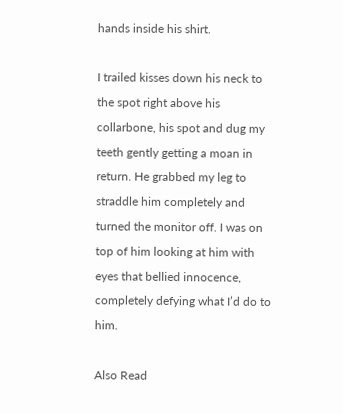hands inside his shirt.

I trailed kisses down his neck to the spot right above his collarbone, his spot and dug my teeth gently getting a moan in return. He grabbed my leg to straddle him completely and turned the monitor off. I was on top of him looking at him with eyes that bellied innocence, completely defying what I’d do to him.

Also Read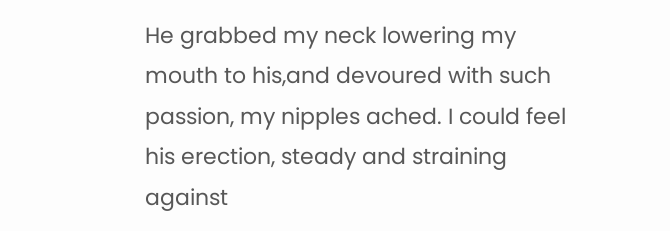He grabbed my neck lowering my mouth to his,and devoured with such passion, my nipples ached. I could feel his erection, steady and straining against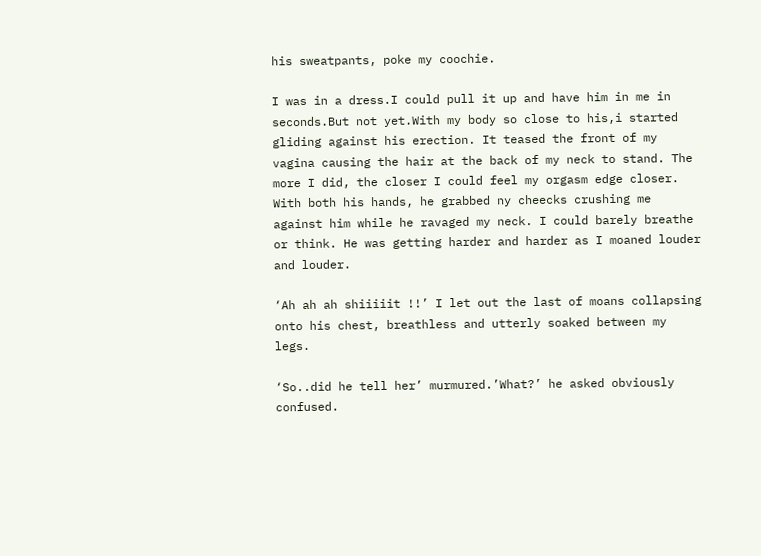his sweatpants, poke my coochie.

I was in a dress.I could pull it up and have him in me in seconds.But not yet.With my body so close to his,i started gliding against his erection. It teased the front of my vagina causing the hair at the back of my neck to stand. The more I did, the closer I could feel my orgasm edge closer. With both his hands, he grabbed ny cheecks crushing me against him while he ravaged my neck. I could barely breathe or think. He was getting harder and harder as I moaned louder and louder.

‘Ah ah ah shiiiiit !!’ I let out the last of moans collapsing onto his chest, breathless and utterly soaked between my legs.

‘So..did he tell her’ murmured.’What?’ he asked obviously confused.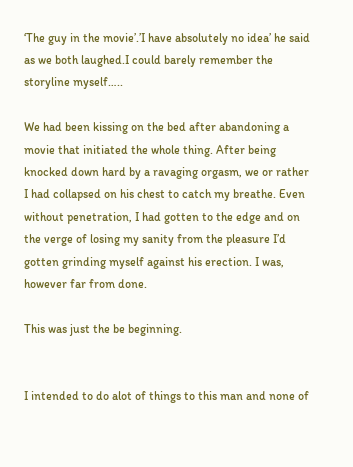‘The guy in the movie’.’I have absolutely no idea’ he said as we both laughed.I could barely remember the storyline myself…..

We had been kissing on the bed after abandoning a movie that initiated the whole thing. After being knocked down hard by a ravaging orgasm, we or rather I had collapsed on his chest to catch my breathe. Even without penetration, I had gotten to the edge and on the verge of losing my sanity from the pleasure I’d gotten grinding myself against his erection. I was, however far from done.

This was just the be beginning.


I intended to do alot of things to this man and none of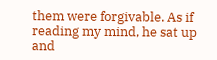them were forgivable. As if reading my mind, he sat up and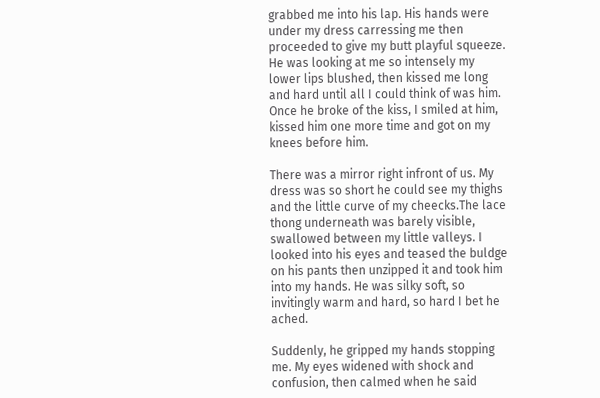grabbed me into his lap. His hands were under my dress carressing me then proceeded to give my butt playful squeeze. He was looking at me so intensely my lower lips blushed, then kissed me long and hard until all I could think of was him. Once he broke of the kiss, I smiled at him, kissed him one more time and got on my knees before him.

There was a mirror right infront of us. My dress was so short he could see my thighs and the little curve of my cheecks.The lace thong underneath was barely visible, swallowed between my little valleys. I looked into his eyes and teased the buldge on his pants then unzipped it and took him into my hands. He was silky soft, so invitingly warm and hard, so hard I bet he ached.

Suddenly, he gripped my hands stopping me. My eyes widened with shock and confusion, then calmed when he said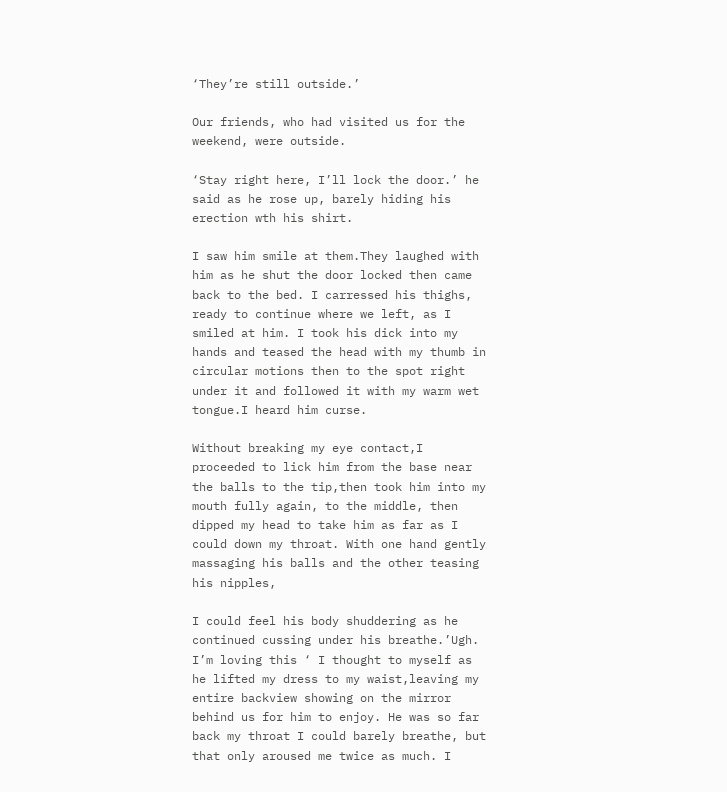‘They’re still outside.’

Our friends, who had visited us for the weekend, were outside.

‘Stay right here, I’ll lock the door.’ he said as he rose up, barely hiding his erection wth his shirt.

I saw him smile at them.They laughed with him as he shut the door locked then came back to the bed. I carressed his thighs, ready to continue where we left, as I smiled at him. I took his dick into my hands and teased the head with my thumb in circular motions then to the spot right under it and followed it with my warm wet tongue.I heard him curse.

Without breaking my eye contact,I proceeded to lick him from the base near the balls to the tip,then took him into my mouth fully again, to the middle, then dipped my head to take him as far as I could down my throat. With one hand gently massaging his balls and the other teasing his nipples,

I could feel his body shuddering as he continued cussing under his breathe.’Ugh. I’m loving this ‘ I thought to myself as he lifted my dress to my waist,leaving my entire backview showing on the mirror behind us for him to enjoy. He was so far back my throat I could barely breathe, but that only aroused me twice as much. I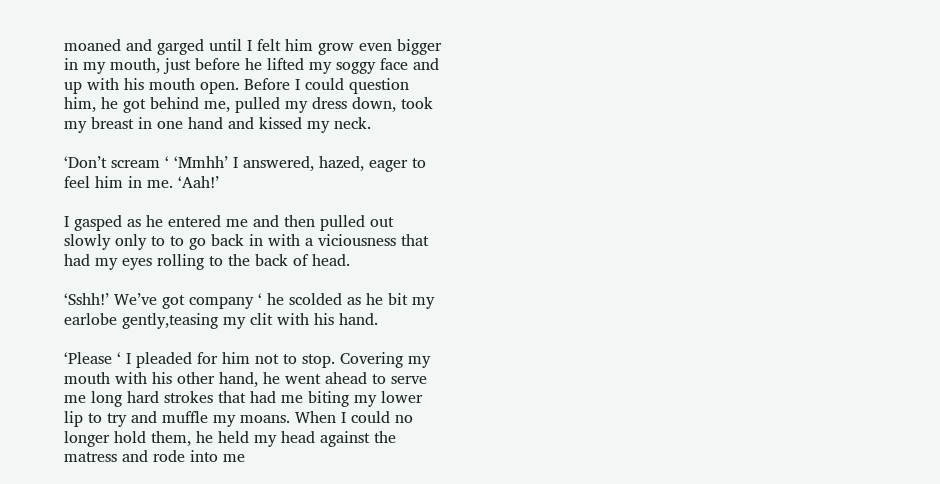moaned and garged until I felt him grow even bigger in my mouth, just before he lifted my soggy face and up with his mouth open. Before I could question him, he got behind me, pulled my dress down, took my breast in one hand and kissed my neck.

‘Don’t scream ‘ ‘Mmhh’ I answered, hazed, eager to feel him in me. ‘Aah!’

I gasped as he entered me and then pulled out slowly only to to go back in with a viciousness that had my eyes rolling to the back of head.

‘Sshh!’ We’ve got company ‘ he scolded as he bit my earlobe gently,teasing my clit with his hand.

‘Please ‘ I pleaded for him not to stop. Covering my mouth with his other hand, he went ahead to serve me long hard strokes that had me biting my lower lip to try and muffle my moans. When I could no longer hold them, he held my head against the matress and rode into me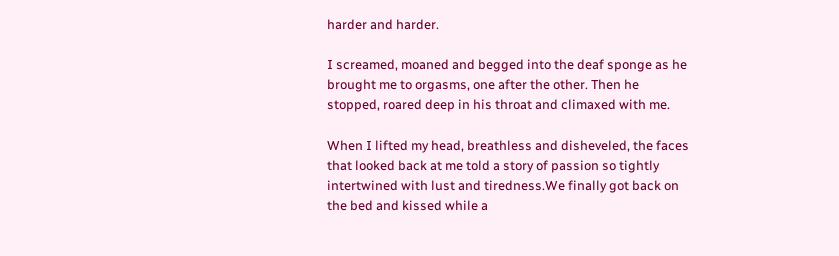harder and harder.

I screamed, moaned and begged into the deaf sponge as he brought me to orgasms, one after the other. Then he stopped, roared deep in his throat and climaxed with me.

When I lifted my head, breathless and disheveled, the faces that looked back at me told a story of passion so tightly intertwined with lust and tiredness.We finally got back on the bed and kissed while a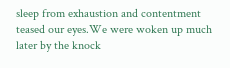sleep from exhaustion and contentment teased our eyes.We were woken up much later by the knock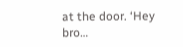at the door. ‘Hey bro…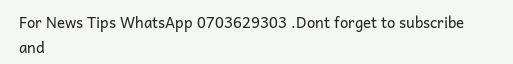For News Tips WhatsApp 0703629303 .Dont forget to subscribe and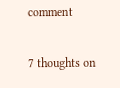comment

7 thoughts on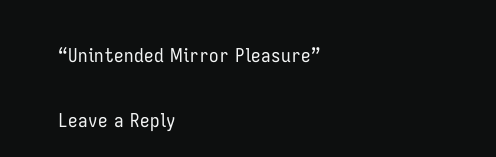“Unintended Mirror Pleasure”

Leave a Reply